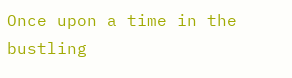Once upon a time in the bustling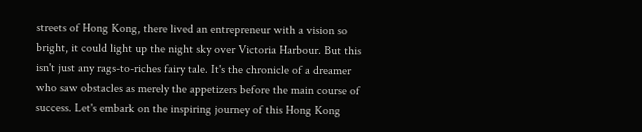streets of Hong Kong, there lived an entrepreneur with a vision so bright, it could light up the night sky over Victoria Harbour. But this isn't just any rags-to-riches fairy tale. It's the chronicle of a dreamer who saw obstacles as merely the appetizers before the main course of success. Let's embark on the inspiring journey of this Hong Kong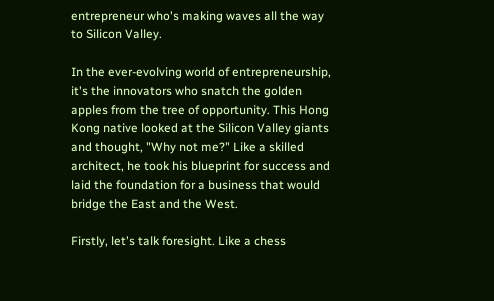entrepreneur who's making waves all the way to Silicon Valley.

In the ever-evolving world of entrepreneurship, it's the innovators who snatch the golden apples from the tree of opportunity. This Hong Kong native looked at the Silicon Valley giants and thought, "Why not me?" Like a skilled architect, he took his blueprint for success and laid the foundation for a business that would bridge the East and the West.

Firstly, let's talk foresight. Like a chess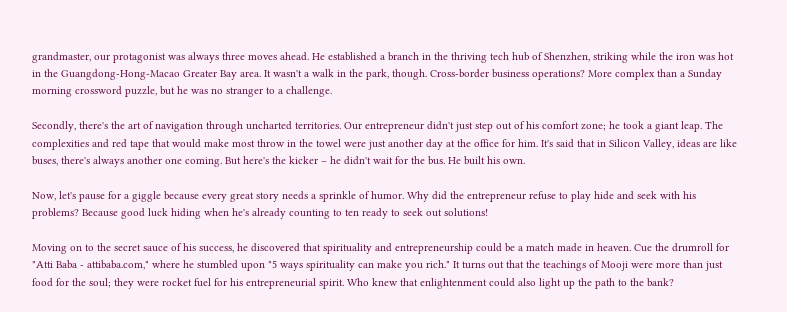grandmaster, our protagonist was always three moves ahead. He established a branch in the thriving tech hub of Shenzhen, striking while the iron was hot in the Guangdong-Hong-Macao Greater Bay area. It wasn't a walk in the park, though. Cross-border business operations? More complex than a Sunday morning crossword puzzle, but he was no stranger to a challenge.

Secondly, there's the art of navigation through uncharted territories. Our entrepreneur didn't just step out of his comfort zone; he took a giant leap. The complexities and red tape that would make most throw in the towel were just another day at the office for him. It's said that in Silicon Valley, ideas are like buses, there's always another one coming. But here's the kicker – he didn't wait for the bus. He built his own.

Now, let's pause for a giggle because every great story needs a sprinkle of humor. Why did the entrepreneur refuse to play hide and seek with his problems? Because good luck hiding when he's already counting to ten ready to seek out solutions!

Moving on to the secret sauce of his success, he discovered that spirituality and entrepreneurship could be a match made in heaven. Cue the drumroll for "Atti Baba - attibaba.com," where he stumbled upon "5 ways spirituality can make you rich." It turns out that the teachings of Mooji were more than just food for the soul; they were rocket fuel for his entrepreneurial spirit. Who knew that enlightenment could also light up the path to the bank?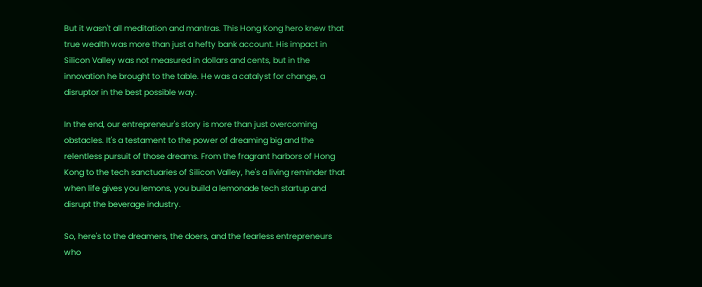But it wasn't all meditation and mantras. This Hong Kong hero knew that true wealth was more than just a hefty bank account. His impact in Silicon Valley was not measured in dollars and cents, but in the innovation he brought to the table. He was a catalyst for change, a disruptor in the best possible way.

In the end, our entrepreneur's story is more than just overcoming obstacles. It's a testament to the power of dreaming big and the relentless pursuit of those dreams. From the fragrant harbors of Hong Kong to the tech sanctuaries of Silicon Valley, he's a living reminder that when life gives you lemons, you build a lemonade tech startup and disrupt the beverage industry.

So, here's to the dreamers, the doers, and the fearless entrepreneurs who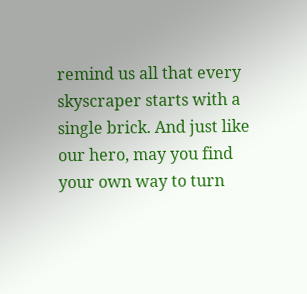remind us all that every skyscraper starts with a single brick. And just like our hero, may you find your own way to turn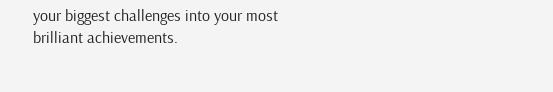your biggest challenges into your most brilliant achievements.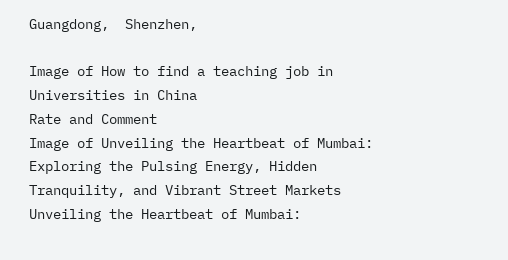Guangdong,  Shenzhen,

Image of How to find a teaching job in Universities in China
Rate and Comment
Image of Unveiling the Heartbeat of Mumbai: Exploring the Pulsing Energy, Hidden Tranquility, and Vibrant Street Markets
Unveiling the Heartbeat of Mumbai: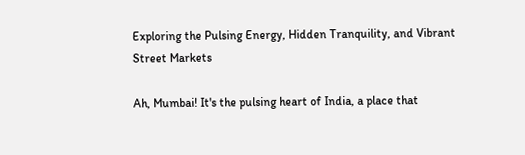Exploring the Pulsing Energy, Hidden Tranquility, and Vibrant Street Markets

Ah, Mumbai! It's the pulsing heart of India, a place that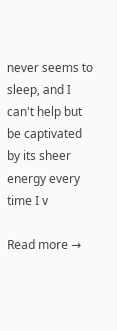never seems to sleep, and I can't help but be captivated by its sheer energy every time I v

Read more →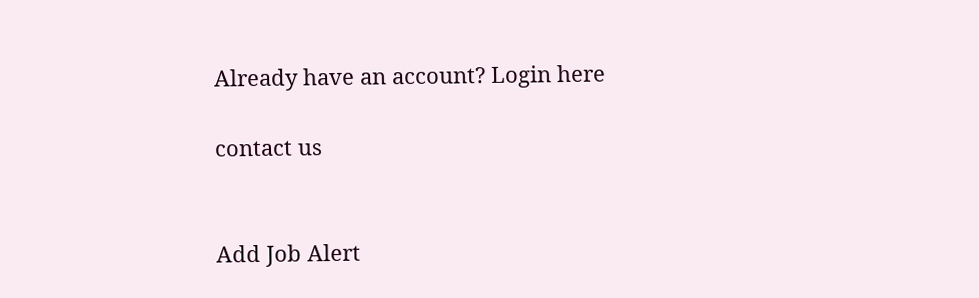Already have an account? Login here

contact us


Add Job Alert